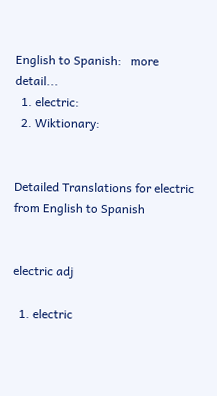English to Spanish:   more detail...
  1. electric:
  2. Wiktionary:


Detailed Translations for electric from English to Spanish


electric adj

  1. electric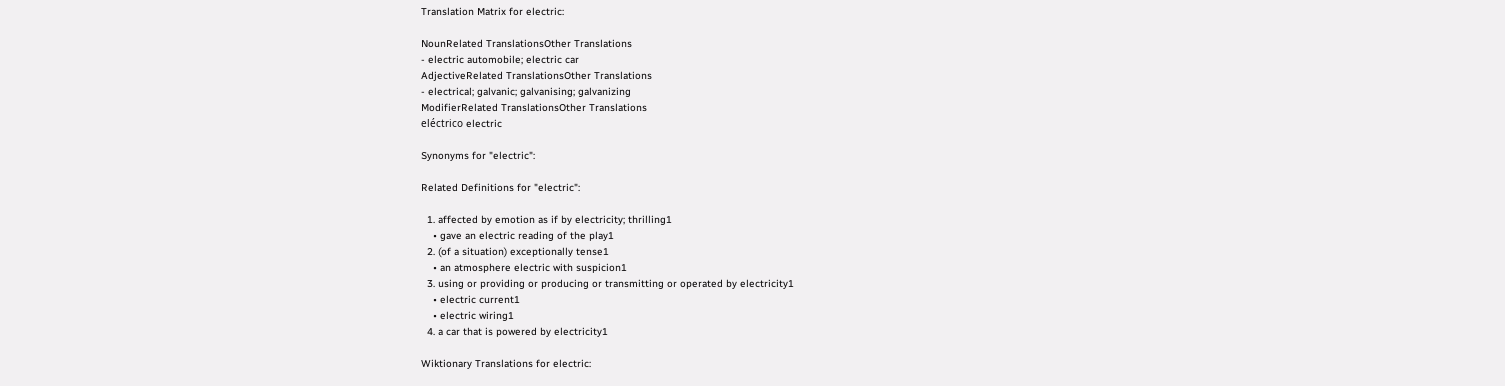Translation Matrix for electric:

NounRelated TranslationsOther Translations
- electric automobile; electric car
AdjectiveRelated TranslationsOther Translations
- electrical; galvanic; galvanising; galvanizing
ModifierRelated TranslationsOther Translations
eléctrico electric

Synonyms for "electric":

Related Definitions for "electric":

  1. affected by emotion as if by electricity; thrilling1
    • gave an electric reading of the play1
  2. (of a situation) exceptionally tense1
    • an atmosphere electric with suspicion1
  3. using or providing or producing or transmitting or operated by electricity1
    • electric current1
    • electric wiring1
  4. a car that is powered by electricity1

Wiktionary Translations for electric: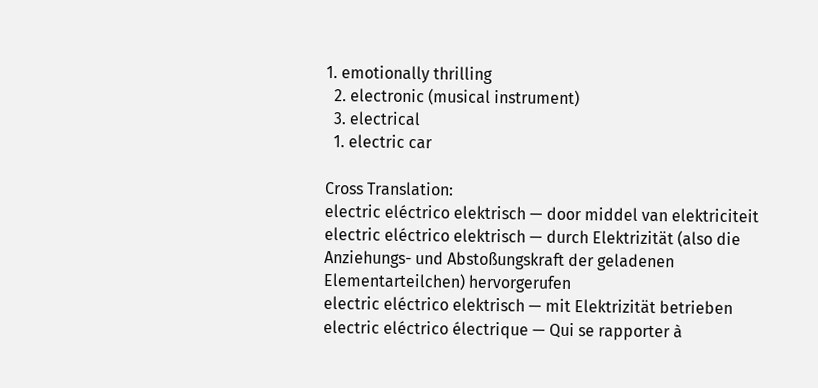1. emotionally thrilling
  2. electronic (musical instrument)
  3. electrical
  1. electric car

Cross Translation:
electric eléctrico elektrisch — door middel van elektriciteit
electric eléctrico elektrisch — durch Elektrizität (also die Anziehungs- und Abstoßungskraft der geladenen Elementarteilchen) hervorgerufen
electric eléctrico elektrisch — mit Elektrizität betrieben
electric eléctrico électrique — Qui se rapporter à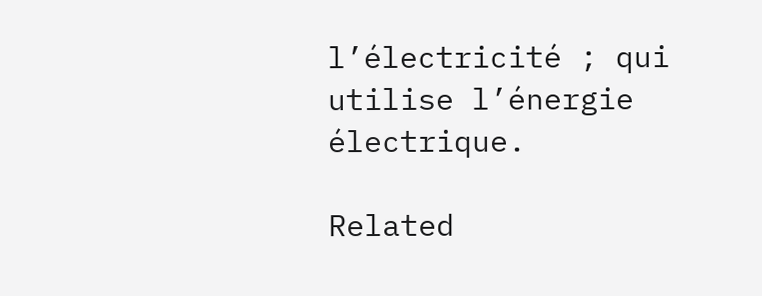l’électricité ; qui utilise l’énergie électrique.

Related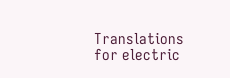Translations for electric